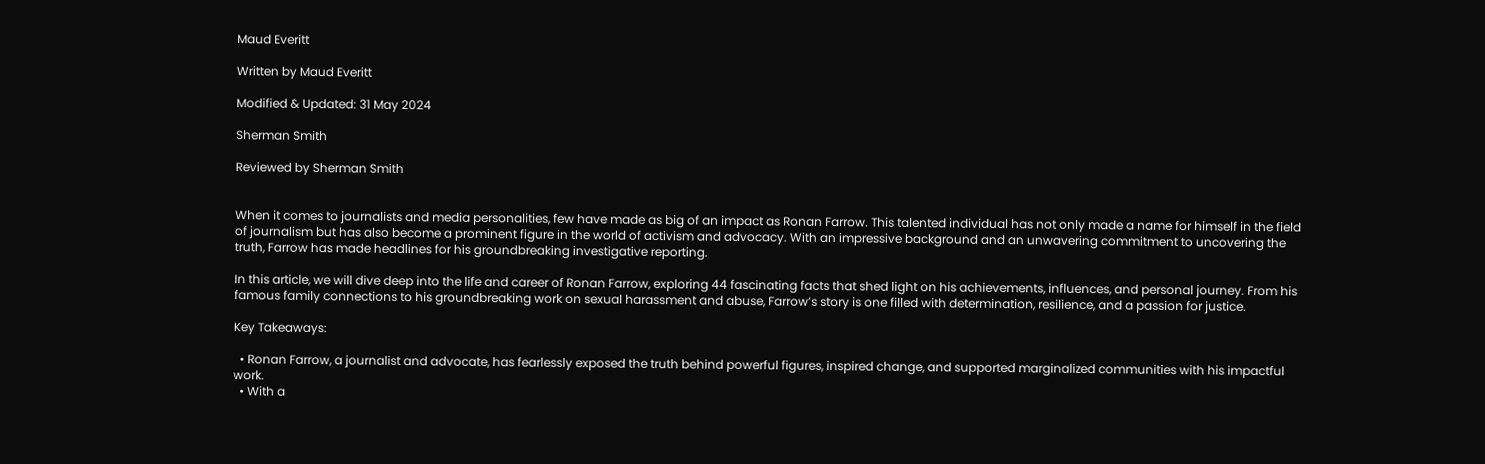Maud Everitt

Written by Maud Everitt

Modified & Updated: 31 May 2024

Sherman Smith

Reviewed by Sherman Smith


When it comes to journalists and media personalities, few have made as big of an impact as Ronan Farrow. This talented individual has not only made a name for himself in the field of journalism but has also become a prominent figure in the world of activism and advocacy. With an impressive background and an unwavering commitment to uncovering the truth, Farrow has made headlines for his groundbreaking investigative reporting.

In this article, we will dive deep into the life and career of Ronan Farrow, exploring 44 fascinating facts that shed light on his achievements, influences, and personal journey. From his famous family connections to his groundbreaking work on sexual harassment and abuse, Farrow’s story is one filled with determination, resilience, and a passion for justice.

Key Takeaways:

  • Ronan Farrow, a journalist and advocate, has fearlessly exposed the truth behind powerful figures, inspired change, and supported marginalized communities with his impactful work.
  • With a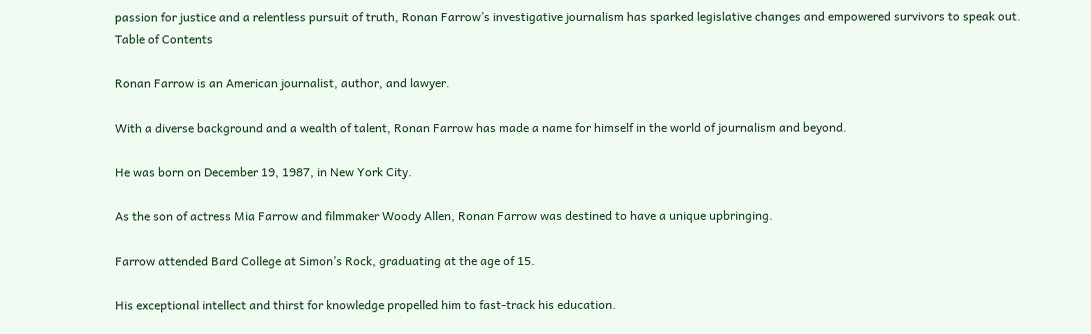passion for justice and a relentless pursuit of truth, Ronan Farrow’s investigative journalism has sparked legislative changes and empowered survivors to speak out.
Table of Contents

Ronan Farrow is an American journalist, author, and lawyer.

With a diverse background and a wealth of talent, Ronan Farrow has made a name for himself in the world of journalism and beyond.

He was born on December 19, 1987, in New York City.

As the son of actress Mia Farrow and filmmaker Woody Allen, Ronan Farrow was destined to have a unique upbringing.

Farrow attended Bard College at Simon’s Rock, graduating at the age of 15.

His exceptional intellect and thirst for knowledge propelled him to fast-track his education.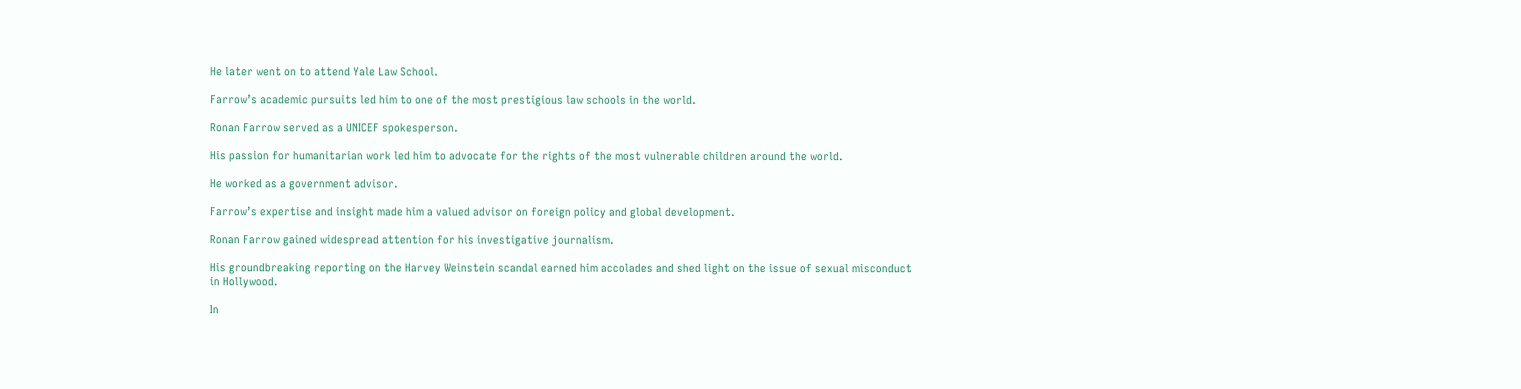He later went on to attend Yale Law School.

Farrow’s academic pursuits led him to one of the most prestigious law schools in the world.

Ronan Farrow served as a UNICEF spokesperson.

His passion for humanitarian work led him to advocate for the rights of the most vulnerable children around the world.

He worked as a government advisor.

Farrow’s expertise and insight made him a valued advisor on foreign policy and global development.

Ronan Farrow gained widespread attention for his investigative journalism.

His groundbreaking reporting on the Harvey Weinstein scandal earned him accolades and shed light on the issue of sexual misconduct in Hollywood.

In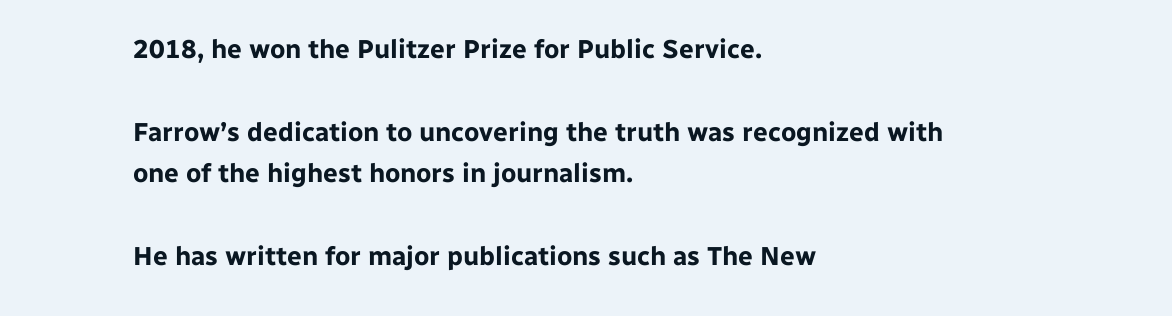2018, he won the Pulitzer Prize for Public Service.

Farrow’s dedication to uncovering the truth was recognized with one of the highest honors in journalism.

He has written for major publications such as The New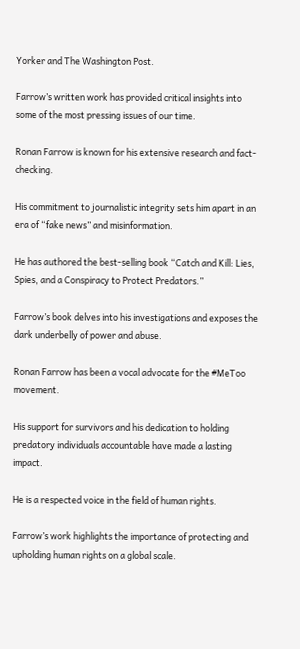Yorker and The Washington Post.

Farrow’s written work has provided critical insights into some of the most pressing issues of our time.

Ronan Farrow is known for his extensive research and fact-checking.

His commitment to journalistic integrity sets him apart in an era of “fake news” and misinformation.

He has authored the best-selling book “Catch and Kill: Lies, Spies, and a Conspiracy to Protect Predators.”

Farrow’s book delves into his investigations and exposes the dark underbelly of power and abuse.

Ronan Farrow has been a vocal advocate for the #MeToo movement.

His support for survivors and his dedication to holding predatory individuals accountable have made a lasting impact.

He is a respected voice in the field of human rights.

Farrow’s work highlights the importance of protecting and upholding human rights on a global scale.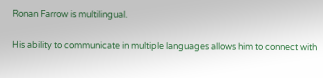Ronan Farrow is multilingual.

His ability to communicate in multiple languages allows him to connect with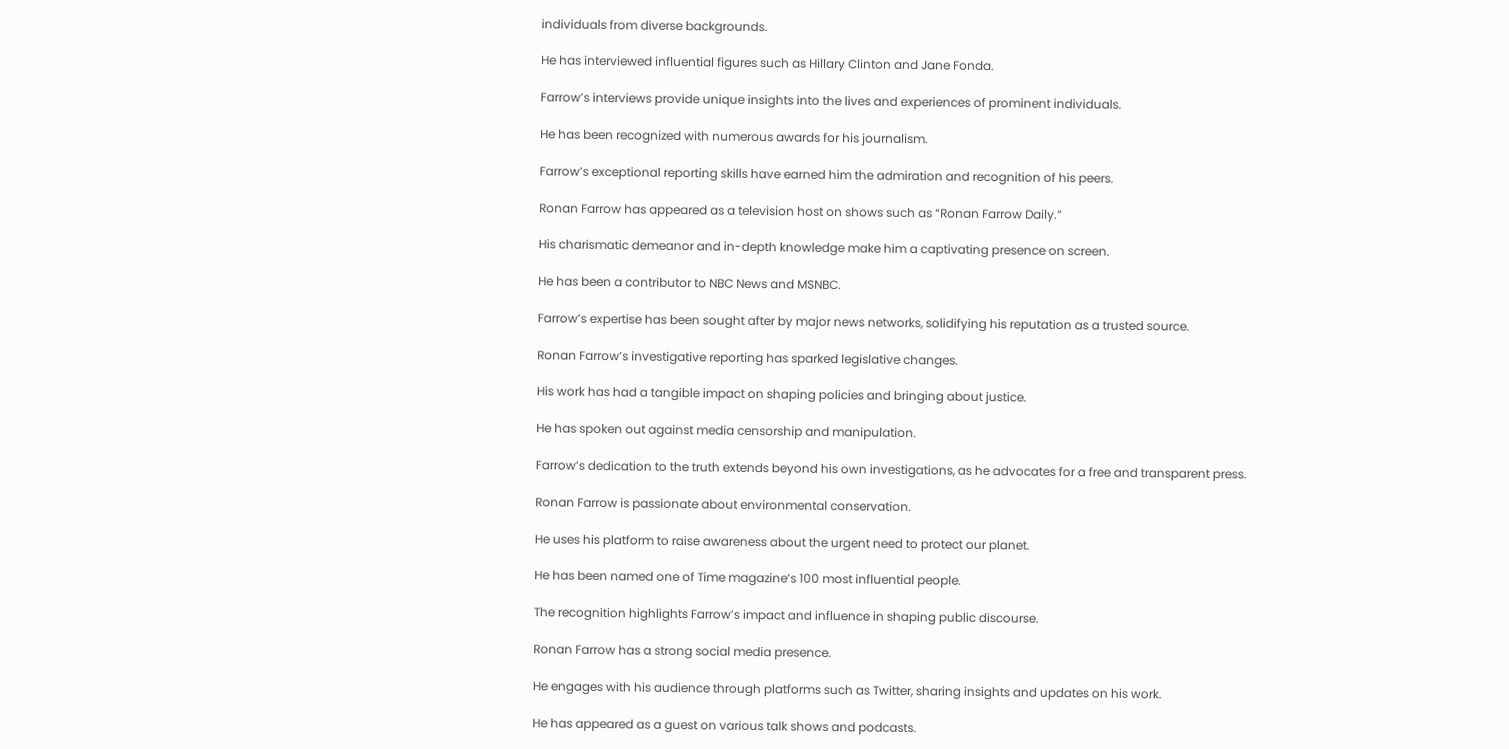individuals from diverse backgrounds.

He has interviewed influential figures such as Hillary Clinton and Jane Fonda.

Farrow’s interviews provide unique insights into the lives and experiences of prominent individuals.

He has been recognized with numerous awards for his journalism.

Farrow’s exceptional reporting skills have earned him the admiration and recognition of his peers.

Ronan Farrow has appeared as a television host on shows such as “Ronan Farrow Daily.”

His charismatic demeanor and in-depth knowledge make him a captivating presence on screen.

He has been a contributor to NBC News and MSNBC.

Farrow’s expertise has been sought after by major news networks, solidifying his reputation as a trusted source.

Ronan Farrow’s investigative reporting has sparked legislative changes.

His work has had a tangible impact on shaping policies and bringing about justice.

He has spoken out against media censorship and manipulation.

Farrow’s dedication to the truth extends beyond his own investigations, as he advocates for a free and transparent press.

Ronan Farrow is passionate about environmental conservation.

He uses his platform to raise awareness about the urgent need to protect our planet.

He has been named one of Time magazine’s 100 most influential people.

The recognition highlights Farrow’s impact and influence in shaping public discourse.

Ronan Farrow has a strong social media presence.

He engages with his audience through platforms such as Twitter, sharing insights and updates on his work.

He has appeared as a guest on various talk shows and podcasts.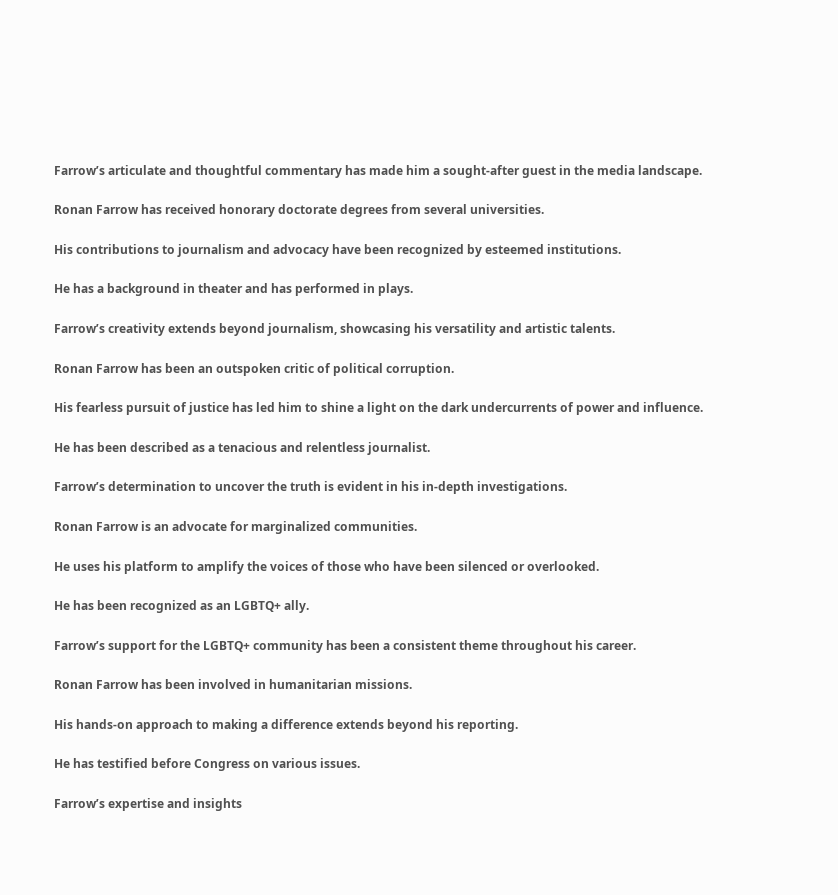Farrow’s articulate and thoughtful commentary has made him a sought-after guest in the media landscape.

Ronan Farrow has received honorary doctorate degrees from several universities.

His contributions to journalism and advocacy have been recognized by esteemed institutions.

He has a background in theater and has performed in plays.

Farrow’s creativity extends beyond journalism, showcasing his versatility and artistic talents.

Ronan Farrow has been an outspoken critic of political corruption.

His fearless pursuit of justice has led him to shine a light on the dark undercurrents of power and influence.

He has been described as a tenacious and relentless journalist.

Farrow’s determination to uncover the truth is evident in his in-depth investigations.

Ronan Farrow is an advocate for marginalized communities.

He uses his platform to amplify the voices of those who have been silenced or overlooked.

He has been recognized as an LGBTQ+ ally.

Farrow’s support for the LGBTQ+ community has been a consistent theme throughout his career.

Ronan Farrow has been involved in humanitarian missions.

His hands-on approach to making a difference extends beyond his reporting.

He has testified before Congress on various issues.

Farrow’s expertise and insights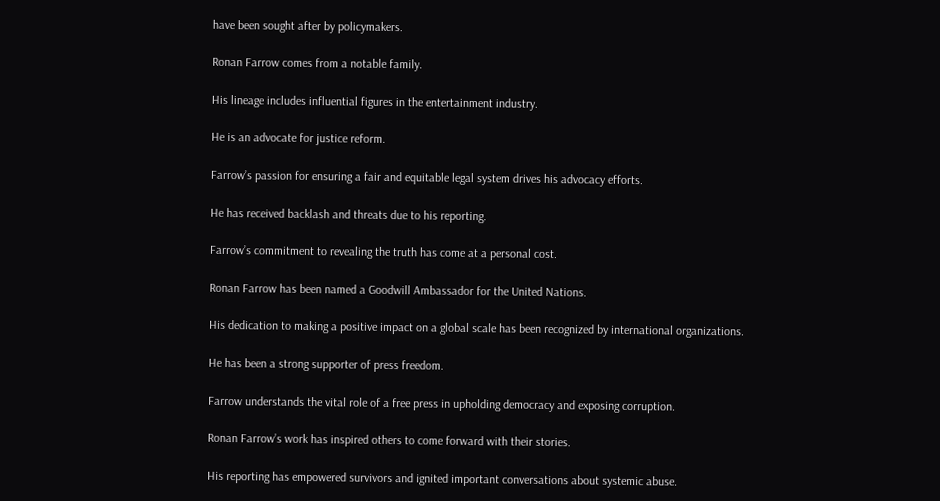have been sought after by policymakers.

Ronan Farrow comes from a notable family.

His lineage includes influential figures in the entertainment industry.

He is an advocate for justice reform.

Farrow’s passion for ensuring a fair and equitable legal system drives his advocacy efforts.

He has received backlash and threats due to his reporting.

Farrow’s commitment to revealing the truth has come at a personal cost.

Ronan Farrow has been named a Goodwill Ambassador for the United Nations.

His dedication to making a positive impact on a global scale has been recognized by international organizations.

He has been a strong supporter of press freedom.

Farrow understands the vital role of a free press in upholding democracy and exposing corruption.

Ronan Farrow’s work has inspired others to come forward with their stories.

His reporting has empowered survivors and ignited important conversations about systemic abuse.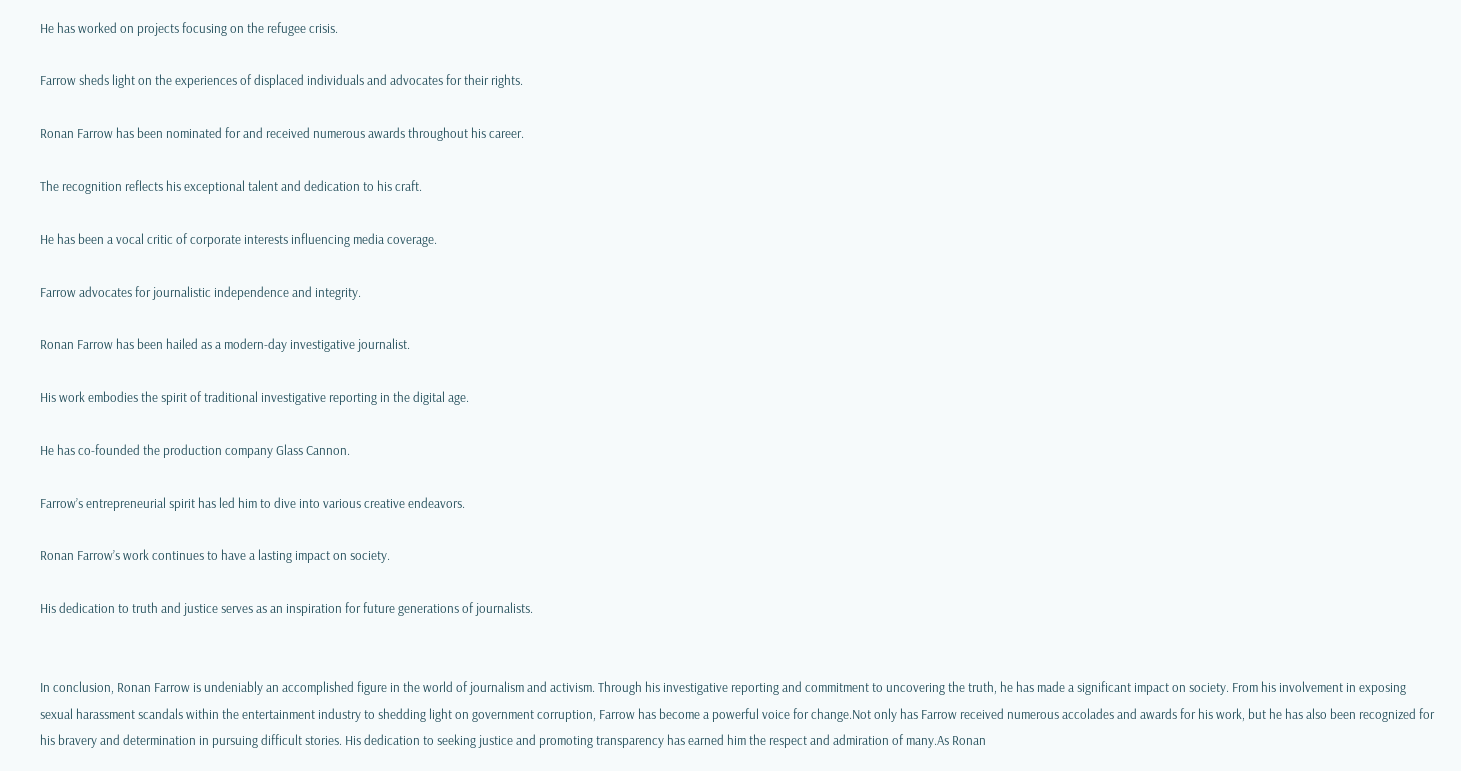He has worked on projects focusing on the refugee crisis.

Farrow sheds light on the experiences of displaced individuals and advocates for their rights.

Ronan Farrow has been nominated for and received numerous awards throughout his career.

The recognition reflects his exceptional talent and dedication to his craft.

He has been a vocal critic of corporate interests influencing media coverage.

Farrow advocates for journalistic independence and integrity.

Ronan Farrow has been hailed as a modern-day investigative journalist.

His work embodies the spirit of traditional investigative reporting in the digital age.

He has co-founded the production company Glass Cannon.

Farrow’s entrepreneurial spirit has led him to dive into various creative endeavors.

Ronan Farrow’s work continues to have a lasting impact on society.

His dedication to truth and justice serves as an inspiration for future generations of journalists.


In conclusion, Ronan Farrow is undeniably an accomplished figure in the world of journalism and activism. Through his investigative reporting and commitment to uncovering the truth, he has made a significant impact on society. From his involvement in exposing sexual harassment scandals within the entertainment industry to shedding light on government corruption, Farrow has become a powerful voice for change.Not only has Farrow received numerous accolades and awards for his work, but he has also been recognized for his bravery and determination in pursuing difficult stories. His dedication to seeking justice and promoting transparency has earned him the respect and admiration of many.As Ronan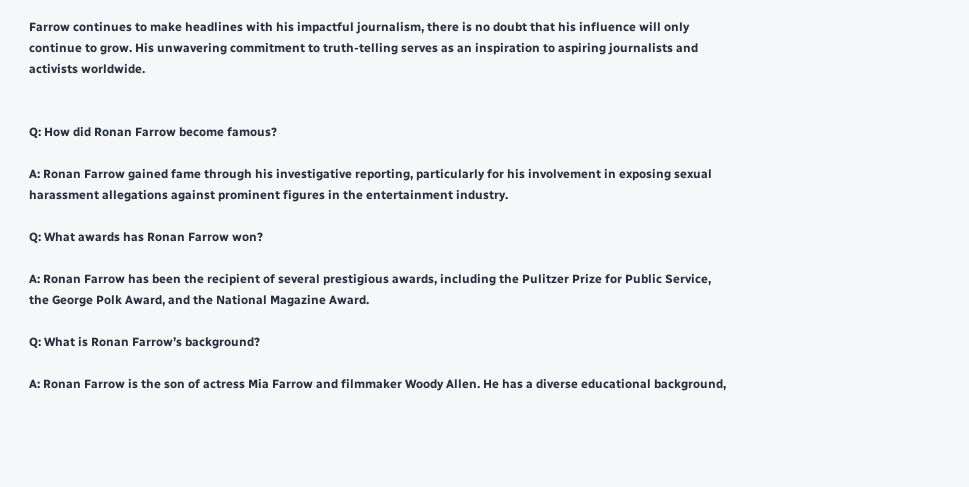Farrow continues to make headlines with his impactful journalism, there is no doubt that his influence will only continue to grow. His unwavering commitment to truth-telling serves as an inspiration to aspiring journalists and activists worldwide.


Q: How did Ronan Farrow become famous?

A: Ronan Farrow gained fame through his investigative reporting, particularly for his involvement in exposing sexual harassment allegations against prominent figures in the entertainment industry.

Q: What awards has Ronan Farrow won?

A: Ronan Farrow has been the recipient of several prestigious awards, including the Pulitzer Prize for Public Service, the George Polk Award, and the National Magazine Award.

Q: What is Ronan Farrow’s background?

A: Ronan Farrow is the son of actress Mia Farrow and filmmaker Woody Allen. He has a diverse educational background,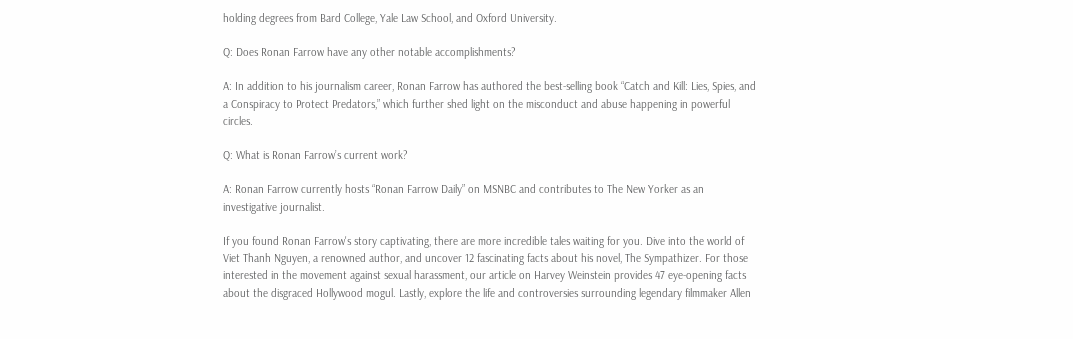holding degrees from Bard College, Yale Law School, and Oxford University.

Q: Does Ronan Farrow have any other notable accomplishments?

A: In addition to his journalism career, Ronan Farrow has authored the best-selling book “Catch and Kill: Lies, Spies, and a Conspiracy to Protect Predators,” which further shed light on the misconduct and abuse happening in powerful circles.

Q: What is Ronan Farrow’s current work?

A: Ronan Farrow currently hosts “Ronan Farrow Daily” on MSNBC and contributes to The New Yorker as an investigative journalist.

If you found Ronan Farrow's story captivating, there are more incredible tales waiting for you. Dive into the world of Viet Thanh Nguyen, a renowned author, and uncover 12 fascinating facts about his novel, The Sympathizer. For those interested in the movement against sexual harassment, our article on Harvey Weinstein provides 47 eye-opening facts about the disgraced Hollywood mogul. Lastly, explore the life and controversies surrounding legendary filmmaker Allen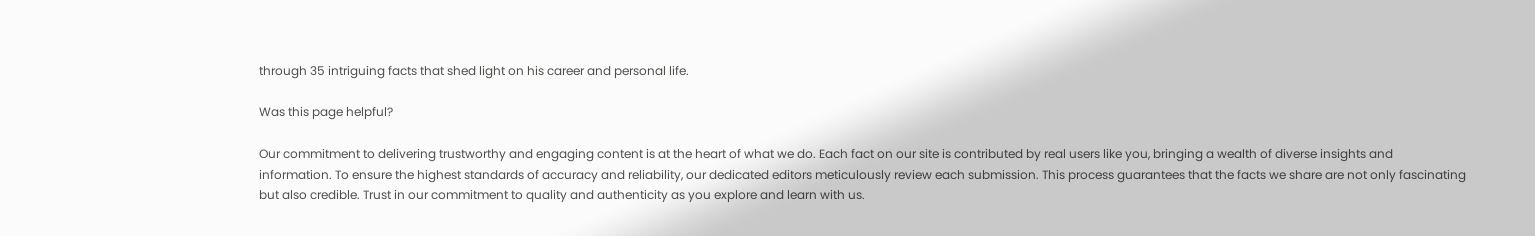through 35 intriguing facts that shed light on his career and personal life.

Was this page helpful?

Our commitment to delivering trustworthy and engaging content is at the heart of what we do. Each fact on our site is contributed by real users like you, bringing a wealth of diverse insights and information. To ensure the highest standards of accuracy and reliability, our dedicated editors meticulously review each submission. This process guarantees that the facts we share are not only fascinating but also credible. Trust in our commitment to quality and authenticity as you explore and learn with us.